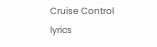Cruise Control lyrics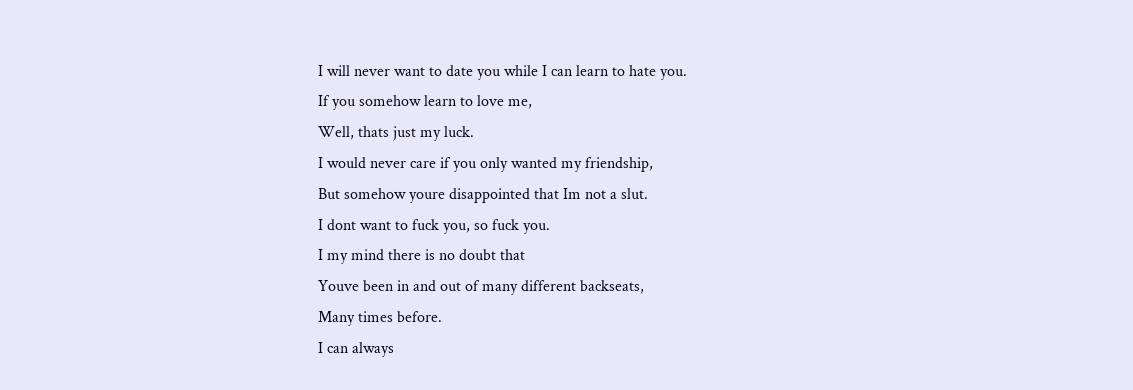I will never want to date you while I can learn to hate you.
If you somehow learn to love me,
Well, thats just my luck.
I would never care if you only wanted my friendship,
But somehow youre disappointed that Im not a slut.
I dont want to fuck you, so fuck you.
I my mind there is no doubt that
Youve been in and out of many different backseats,
Many times before.
I can always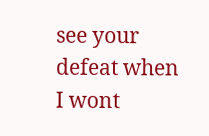see your defeat when
I wont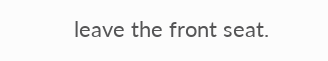leave the front seat.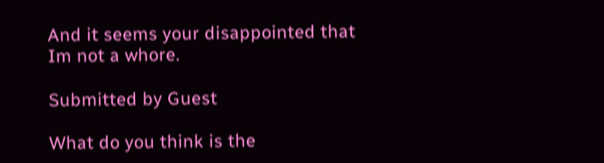And it seems your disappointed that Im not a whore.

Submitted by Guest

What do you think is the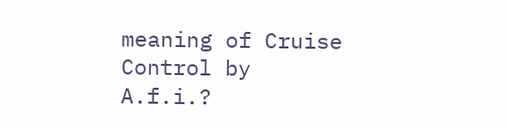meaning of Cruise Control by A.f.i.?